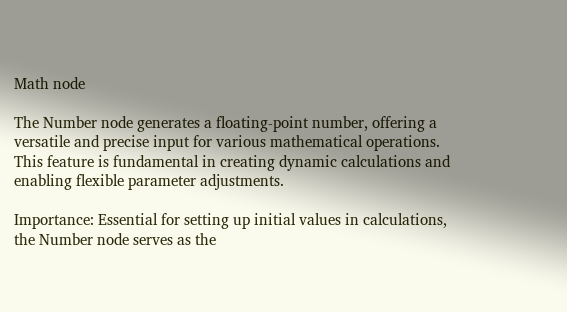Math node

The Number node generates a floating-point number, offering a versatile and precise input for various mathematical operations. This feature is fundamental in creating dynamic calculations and enabling flexible parameter adjustments.

Importance: Essential for setting up initial values in calculations, the Number node serves as the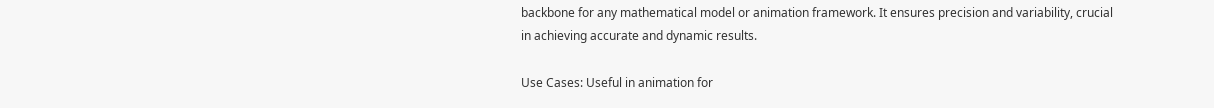backbone for any mathematical model or animation framework. It ensures precision and variability, crucial in achieving accurate and dynamic results.

Use Cases: Useful in animation for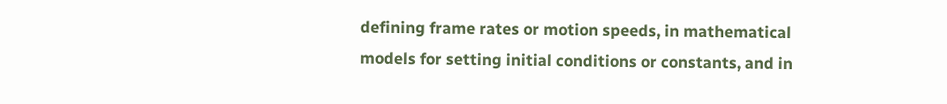defining frame rates or motion speeds, in mathematical models for setting initial conditions or constants, and in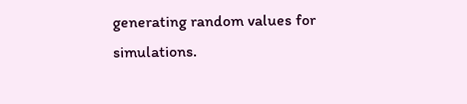generating random values for simulations.